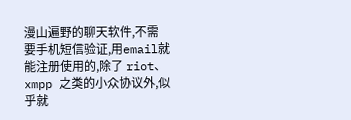漫山遍野的聊天软件,不需要手机短信验证,用email就能注册使用的,除了 riot、xmpp 之类的小众协议外,似乎就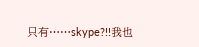只有……skype?!!我也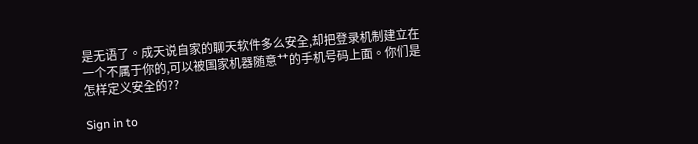是无语了。成天说自家的聊天软件多么安全,却把登录机制建立在一个不属于你的,可以被国家机器随意艹的手机号码上面。你们是怎样定义安全的??

Sign in to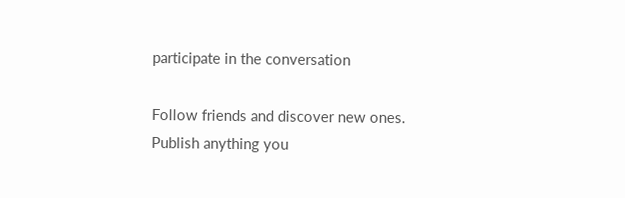participate in the conversation

Follow friends and discover new ones. Publish anything you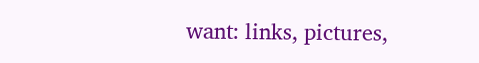want: links, pictures,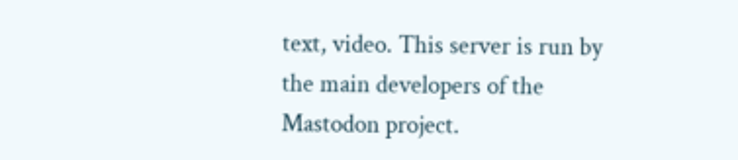text, video. This server is run by the main developers of the Mastodon project.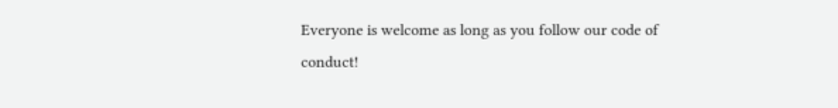Everyone is welcome as long as you follow our code of conduct!